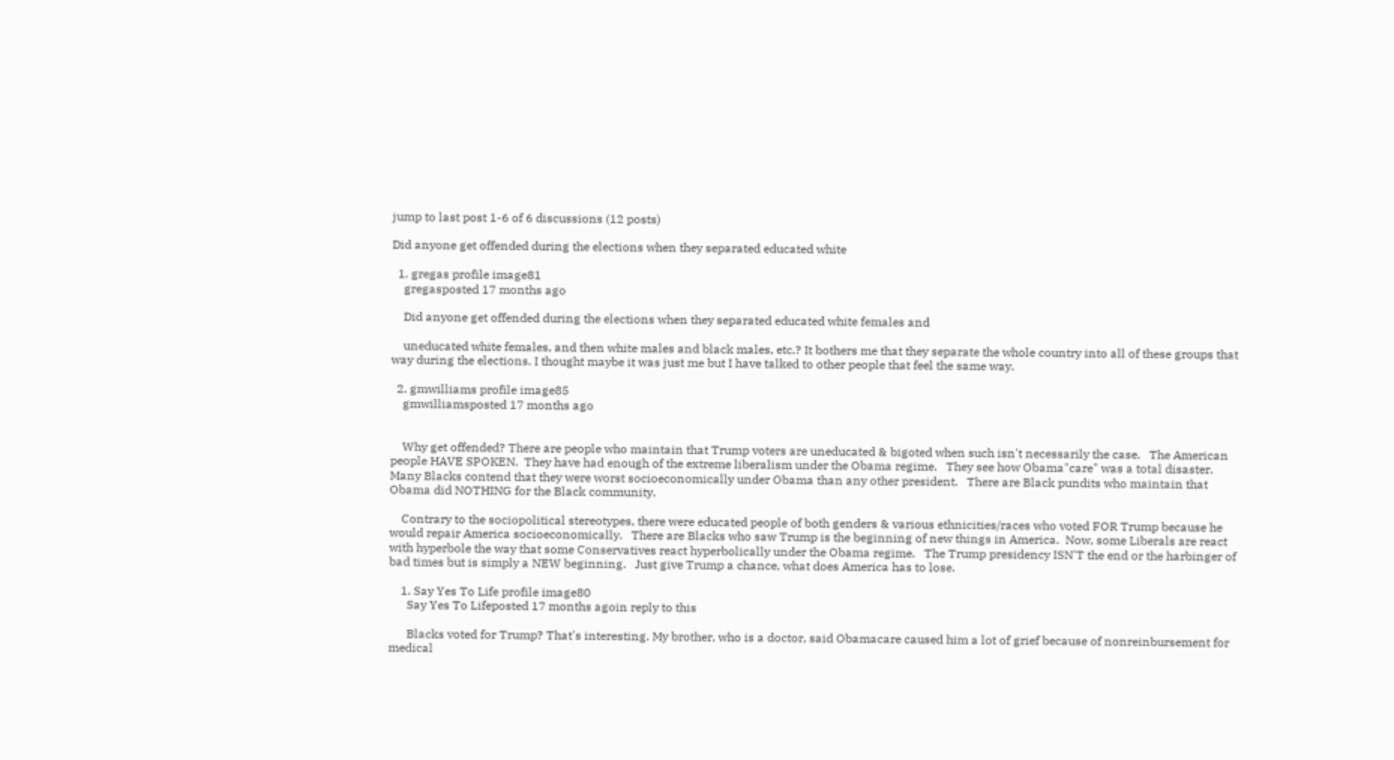jump to last post 1-6 of 6 discussions (12 posts)

Did anyone get offended during the elections when they separated educated white

  1. gregas profile image81
    gregasposted 17 months ago

    Did anyone get offended during the elections when they separated educated white females and

    uneducated white females, and then white males and black males, etc.? It bothers me that they separate the whole country into all of these groups that way during the elections. I thought maybe it was just me but I have talked to other people that feel the same way.

  2. gmwilliams profile image85
    gmwilliamsposted 17 months ago


    Why get offended? There are people who maintain that Trump voters are uneducated & bigoted when such isn't necessarily the case.   The American people HAVE SPOKEN.  They have had enough of the extreme liberalism under the Obama regime.   They see how Obama"care" was a total disaster.  Many Blacks contend that they were worst socioeconomically under Obama than any other president.   There are Black pundits who maintain that Obama did NOTHING for the Black community.

    Contrary to the sociopolitical stereotypes, there were educated people of both genders & various ethnicities/races who voted FOR Trump because he would repair America socioeconomically.   There are Blacks who saw Trump is the beginning of new things in America.  Now, some Liberals are react with hyperbole the way that some Conservatives react hyperbolically under the Obama regime.   The Trump presidency ISN'T the end or the harbinger of bad times but is simply a NEW beginning.   Just give Trump a chance, what does America has to lose.

    1. Say Yes To Life profile image80
      Say Yes To Lifeposted 17 months agoin reply to this

      Blacks voted for Trump? That's interesting. My brother, who is a doctor, said Obamacare caused him a lot of grief because of nonreinbursement for medical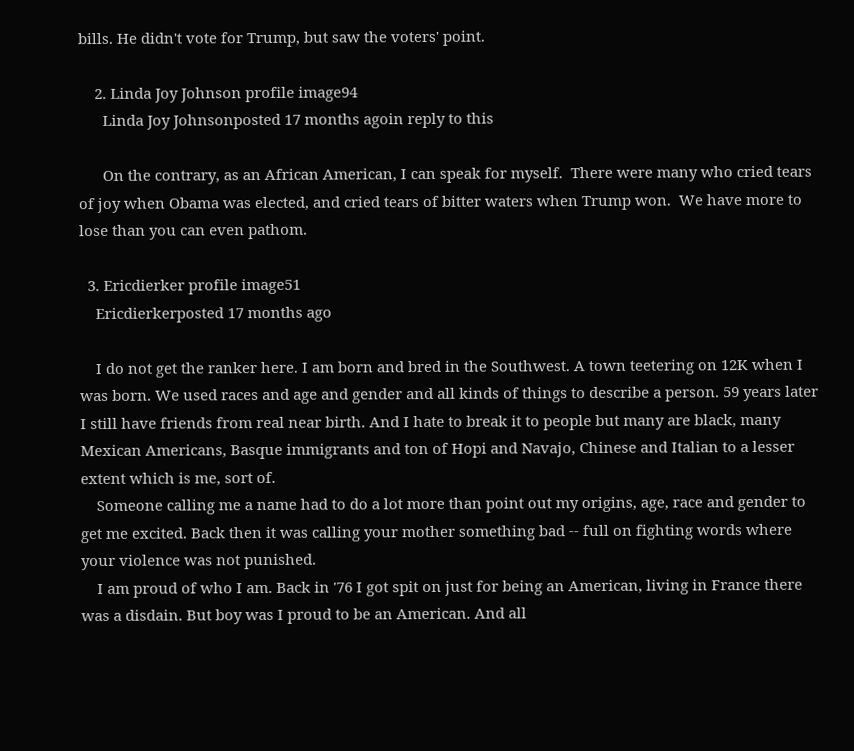bills. He didn't vote for Trump, but saw the voters' point.

    2. Linda Joy Johnson profile image94
      Linda Joy Johnsonposted 17 months agoin reply to this

      On the contrary, as an African American, I can speak for myself.  There were many who cried tears of joy when Obama was elected, and cried tears of bitter waters when Trump won.  We have more to lose than you can even pathom.

  3. Ericdierker profile image51
    Ericdierkerposted 17 months ago

    I do not get the ranker here. I am born and bred in the Southwest. A town teetering on 12K when I was born. We used races and age and gender and all kinds of things to describe a person. 59 years later I still have friends from real near birth. And I hate to break it to people but many are black, many Mexican Americans, Basque immigrants and ton of Hopi and Navajo, Chinese and Italian to a lesser extent which is me, sort of.
    Someone calling me a name had to do a lot more than point out my origins, age, race and gender to get me excited. Back then it was calling your mother something bad -- full on fighting words where your violence was not punished.
    I am proud of who I am. Back in '76 I got spit on just for being an American, living in France there was a disdain. But boy was I proud to be an American. And all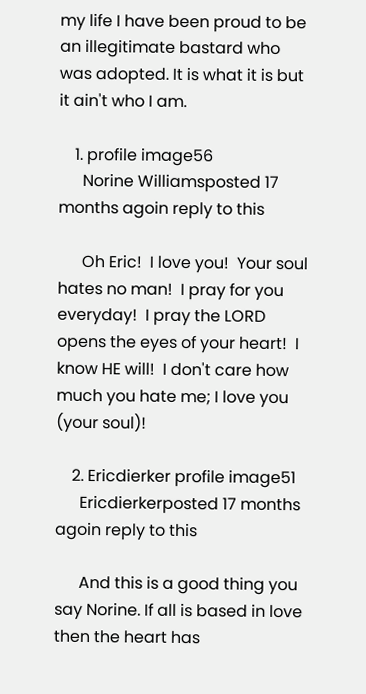my life I have been proud to be an illegitimate bastard who was adopted. It is what it is but it ain't who I am.

    1. profile image56
      Norine Williamsposted 17 months agoin reply to this

      Oh Eric!  I love you!  Your soul hates no man!  I pray for you everyday!  I pray the LORD opens the eyes of your heart!  I know HE will!  I don't care how much you hate me; I love you (your soul)!

    2. Ericdierker profile image51
      Ericdierkerposted 17 months agoin reply to this

      And this is a good thing you say Norine. If all is based in love then the heart has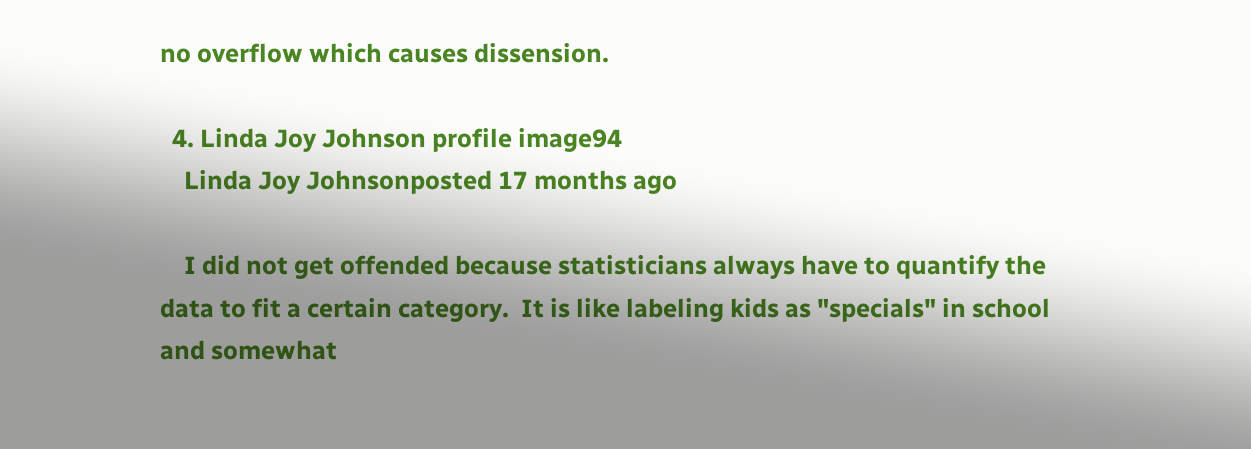no overflow which causes dissension.

  4. Linda Joy Johnson profile image94
    Linda Joy Johnsonposted 17 months ago

    I did not get offended because statisticians always have to quantify the data to fit a certain category.  It is like labeling kids as "specials" in school and somewhat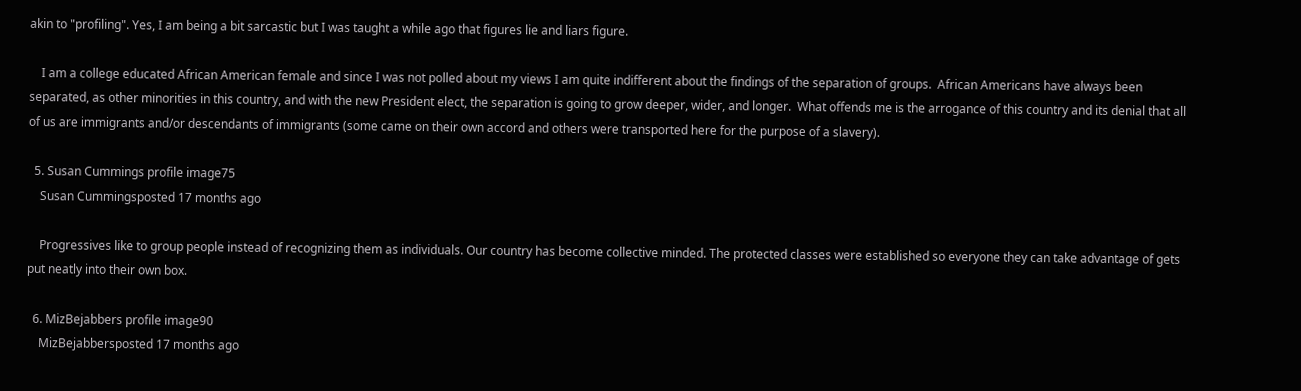akin to "profiling". Yes, I am being a bit sarcastic but I was taught a while ago that figures lie and liars figure.

    I am a college educated African American female and since I was not polled about my views I am quite indifferent about the findings of the separation of groups.  African Americans have always been separated, as other minorities in this country, and with the new President elect, the separation is going to grow deeper, wider, and longer.  What offends me is the arrogance of this country and its denial that all of us are immigrants and/or descendants of immigrants (some came on their own accord and others were transported here for the purpose of a slavery).

  5. Susan Cummings profile image75
    Susan Cummingsposted 17 months ago

    Progressives like to group people instead of recognizing them as individuals. Our country has become collective minded. The protected classes were established so everyone they can take advantage of gets put neatly into their own box.

  6. MizBejabbers profile image90
    MizBejabbersposted 17 months ago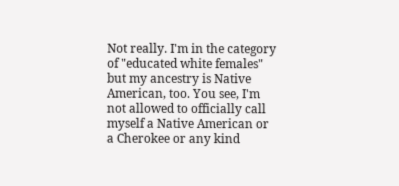Not really. I'm in the category of "educated white females" but my ancestry is Native American, too. You see, I'm not allowed to officially call myself a Native American or a Cherokee or any kind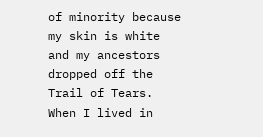of minority because my skin is white and my ancestors dropped off the Trail of Tears. When I lived in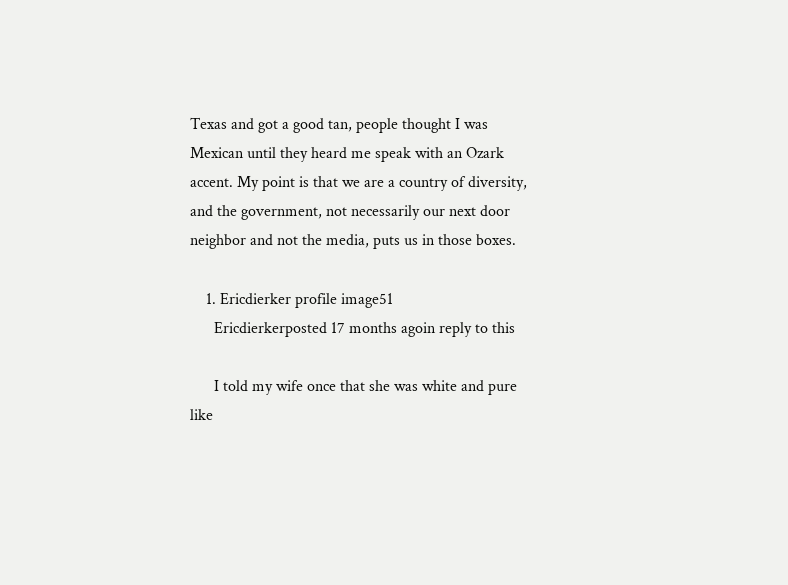Texas and got a good tan, people thought I was Mexican until they heard me speak with an Ozark accent. My point is that we are a country of diversity, and the government, not necessarily our next door neighbor and not the media, puts us in those boxes.

    1. Ericdierker profile image51
      Ericdierkerposted 17 months agoin reply to this

      I told my wife once that she was white and pure like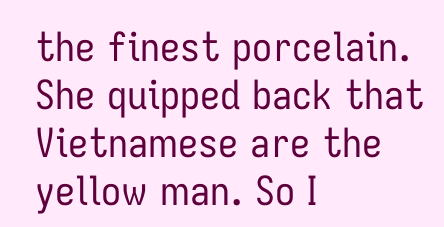the finest porcelain. She quipped back that Vietnamese are the yellow man. So I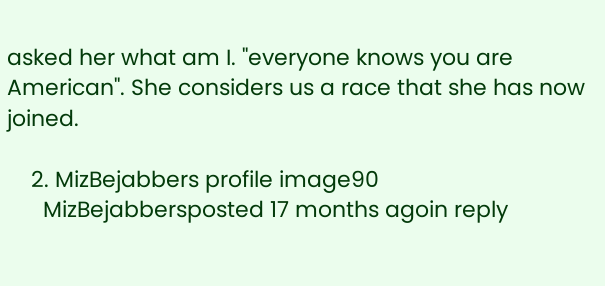asked her what am I. "everyone knows you are American". She considers us a race that she has now joined.

    2. MizBejabbers profile image90
      MizBejabbersposted 17 months agoin reply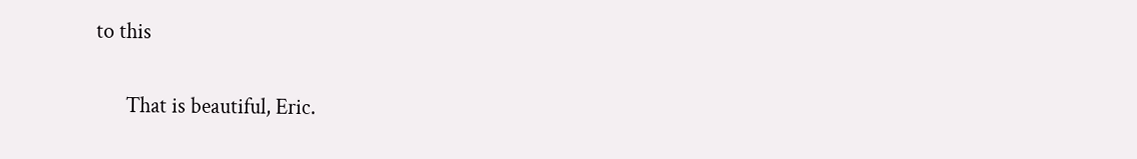to this

      That is beautiful, Eric.